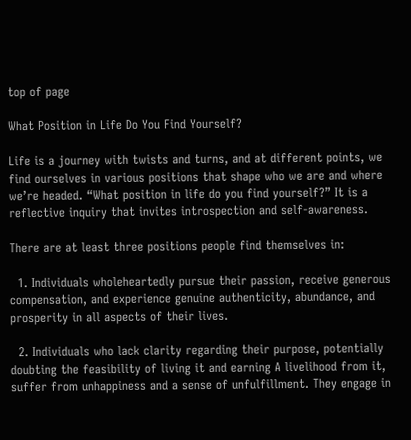top of page

What Position in Life Do You Find Yourself?

Life is a journey with twists and turns, and at different points, we find ourselves in various positions that shape who we are and where we’re headed. “What position in life do you find yourself?” It is a reflective inquiry that invites introspection and self-awareness.

There are at least three positions people find themselves in:

  1. Individuals wholeheartedly pursue their passion, receive generous compensation, and experience genuine authenticity, abundance, and prosperity in all aspects of their lives.

  2. Individuals who lack clarity regarding their purpose, potentially doubting the feasibility of living it and earning A livelihood from it, suffer from unhappiness and a sense of unfulfillment. They engage in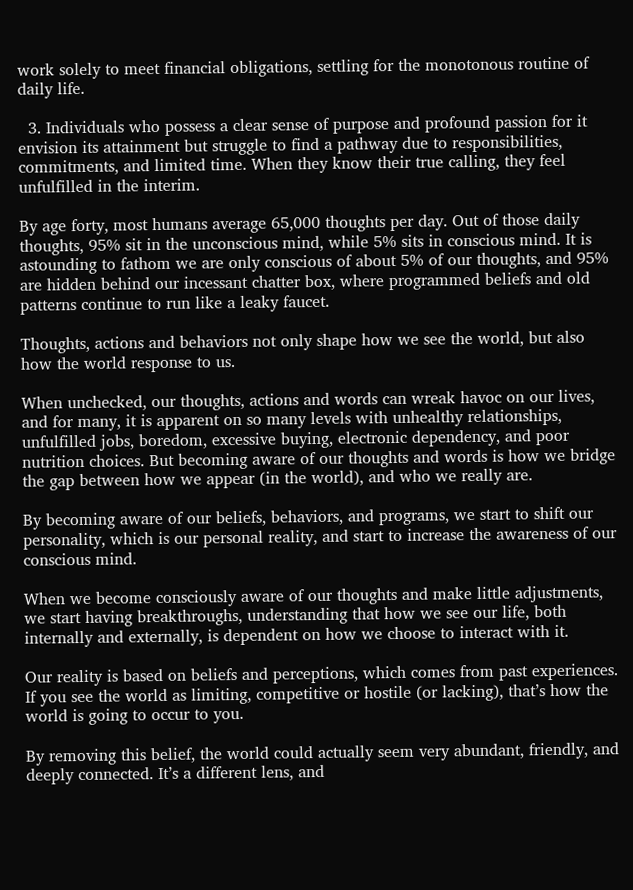work solely to meet financial obligations, settling for the monotonous routine of daily life.

  3. Individuals who possess a clear sense of purpose and profound passion for it envision its attainment but struggle to find a pathway due to responsibilities, commitments, and limited time. When they know their true calling, they feel unfulfilled in the interim.

By age forty, most humans average 65,000 thoughts per day. Out of those daily thoughts, 95% sit in the unconscious mind, while 5% sits in conscious mind. It is astounding to fathom we are only conscious of about 5% of our thoughts, and 95% are hidden behind our incessant chatter box, where programmed beliefs and old patterns continue to run like a leaky faucet.

Thoughts, actions and behaviors not only shape how we see the world, but also how the world response to us.

When unchecked, our thoughts, actions and words can wreak havoc on our lives, and for many, it is apparent on so many levels with unhealthy relationships, unfulfilled jobs, boredom, excessive buying, electronic dependency, and poor nutrition choices. But becoming aware of our thoughts and words is how we bridge the gap between how we appear (in the world), and who we really are.

By becoming aware of our beliefs, behaviors, and programs, we start to shift our personality, which is our personal reality, and start to increase the awareness of our conscious mind.

When we become consciously aware of our thoughts and make little adjustments, we start having breakthroughs, understanding that how we see our life, both internally and externally, is dependent on how we choose to interact with it.

Our reality is based on beliefs and perceptions, which comes from past experiences. If you see the world as limiting, competitive or hostile (or lacking), that’s how the world is going to occur to you.

By removing this belief, the world could actually seem very abundant, friendly, and deeply connected. It’s a different lens, and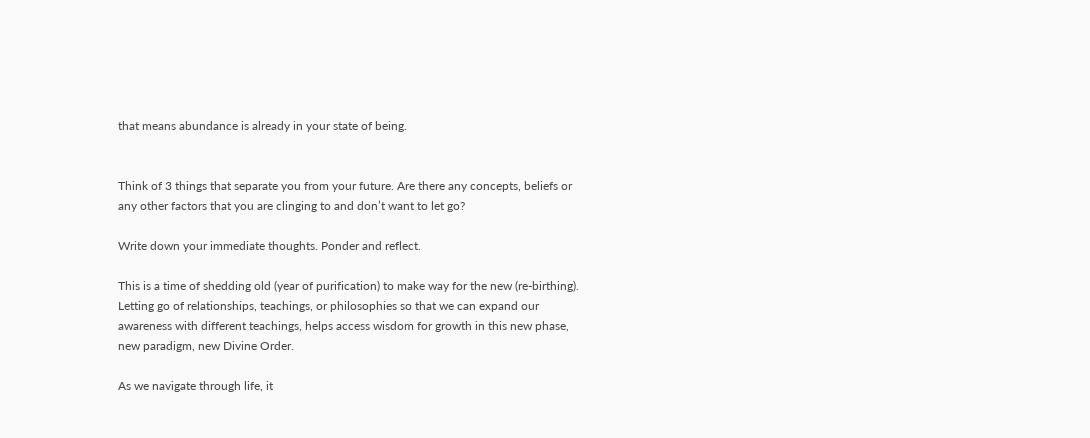that means abundance is already in your state of being.


Think of 3 things that separate you from your future. Are there any concepts, beliefs or any other factors that you are clinging to and don’t want to let go?

Write down your immediate thoughts. Ponder and reflect.

This is a time of shedding old (year of purification) to make way for the new (re-birthing). Letting go of relationships, teachings, or philosophies so that we can expand our awareness with different teachings, helps access wisdom for growth in this new phase, new paradigm, new Divine Order.

As we navigate through life, it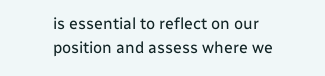is essential to reflect on our position and assess where we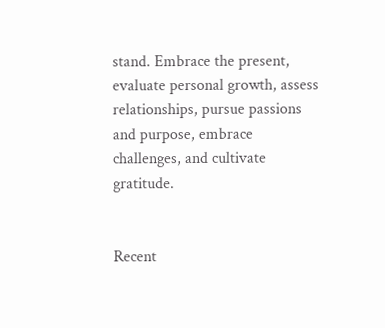stand. Embrace the present, evaluate personal growth, assess relationships, pursue passions and purpose, embrace challenges, and cultivate gratitude.


Recent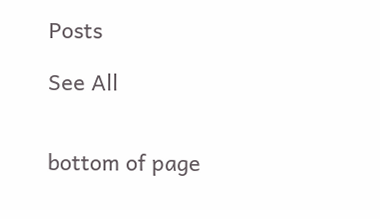Posts

See All


bottom of page